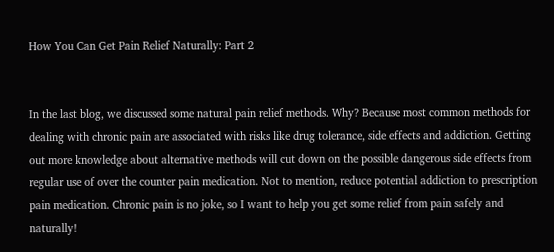How You Can Get Pain Relief Naturally: Part 2


In the last blog, we discussed some natural pain relief methods. Why? Because most common methods for dealing with chronic pain are associated with risks like drug tolerance, side effects and addiction. Getting out more knowledge about alternative methods will cut down on the possible dangerous side effects from regular use of over the counter pain medication. Not to mention, reduce potential addiction to prescription pain medication. Chronic pain is no joke, so I want to help you get some relief from pain safely and naturally!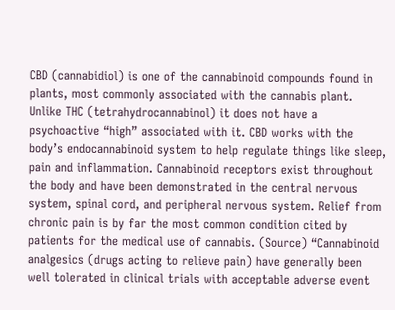CBD (cannabidiol) is one of the cannabinoid compounds found in plants, most commonly associated with the cannabis plant. Unlike THC (tetrahydrocannabinol) it does not have a psychoactive “high” associated with it. CBD works with the body’s endocannabinoid system to help regulate things like sleep, pain and inflammation. Cannabinoid receptors exist throughout the body and have been demonstrated in the central nervous system, spinal cord, and peripheral nervous system. Relief from chronic pain is by far the most common condition cited by patients for the medical use of cannabis. (Source) “Cannabinoid analgesics (drugs acting to relieve pain) have generally been well tolerated in clinical trials with acceptable adverse event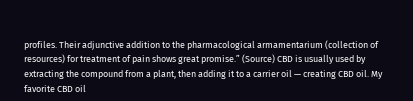profiles. Their adjunctive addition to the pharmacological armamentarium (collection of resources) for treatment of pain shows great promise.” (Source) CBD is usually used by extracting the compound from a plant, then adding it to a carrier oil — creating CBD oil. My favorite CBD oil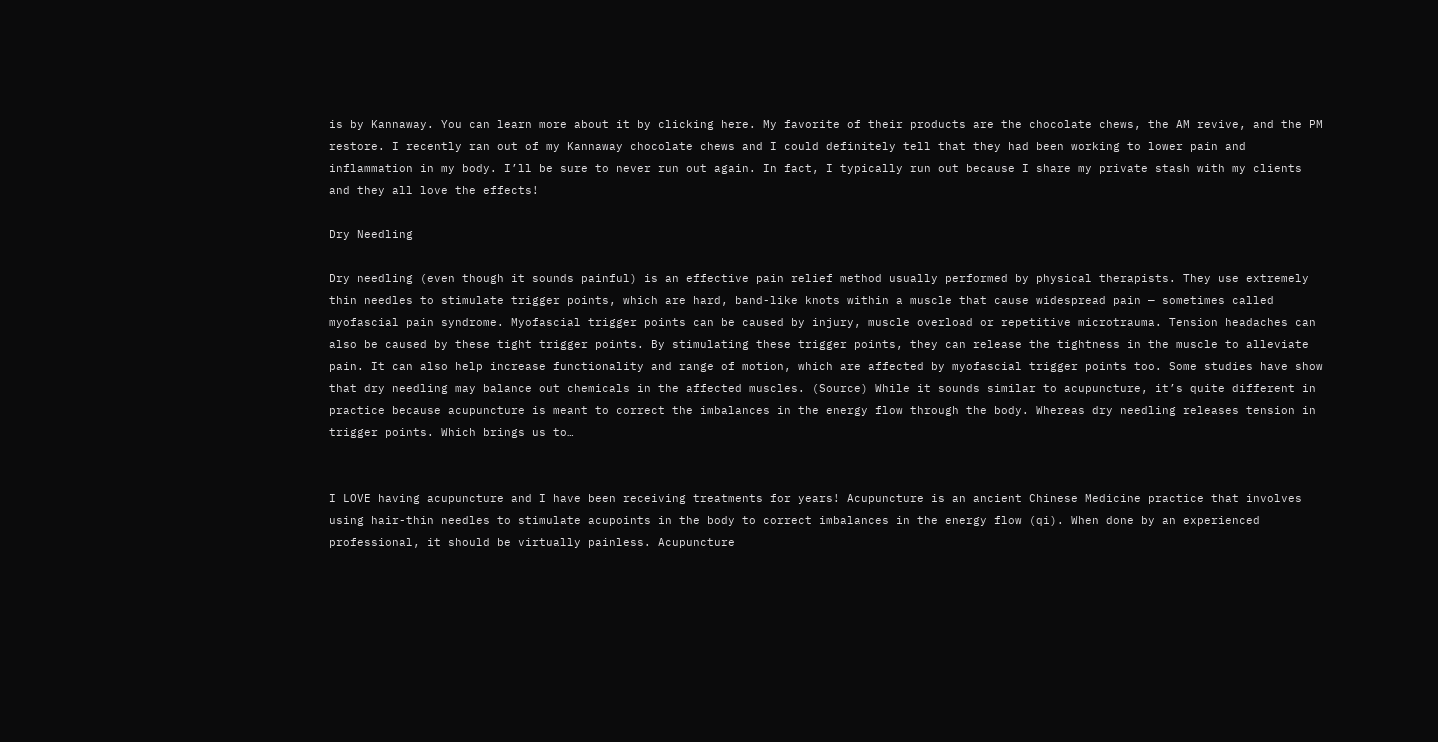is by Kannaway. You can learn more about it by clicking here. My favorite of their products are the chocolate chews, the AM revive, and the PM restore. I recently ran out of my Kannaway chocolate chews and I could definitely tell that they had been working to lower pain and inflammation in my body. I’ll be sure to never run out again. In fact, I typically run out because I share my private stash with my clients and they all love the effects!

Dry Needling

Dry needling (even though it sounds painful) is an effective pain relief method usually performed by physical therapists. They use extremely thin needles to stimulate trigger points, which are hard, band-like knots within a muscle that cause widespread pain — sometimes called myofascial pain syndrome. Myofascial trigger points can be caused by injury, muscle overload or repetitive microtrauma. Tension headaches can also be caused by these tight trigger points. By stimulating these trigger points, they can release the tightness in the muscle to alleviate pain. It can also help increase functionality and range of motion, which are affected by myofascial trigger points too. Some studies have show that dry needling may balance out chemicals in the affected muscles. (Source) While it sounds similar to acupuncture, it’s quite different in practice because acupuncture is meant to correct the imbalances in the energy flow through the body. Whereas dry needling releases tension in trigger points. Which brings us to…


I LOVE having acupuncture and I have been receiving treatments for years! Acupuncture is an ancient Chinese Medicine practice that involves using hair-thin needles to stimulate acupoints in the body to correct imbalances in the energy flow (qi). When done by an experienced professional, it should be virtually painless. Acupuncture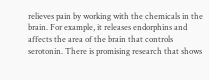relieves pain by working with the chemicals in the brain. For example, it releases endorphins and affects the area of the brain that controls serotonin. There is promising research that shows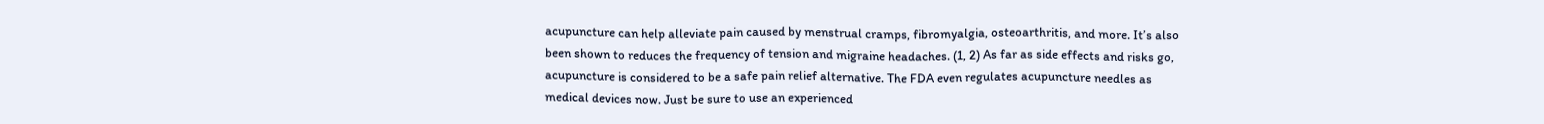acupuncture can help alleviate pain caused by menstrual cramps, fibromyalgia, osteoarthritis, and more. It’s also been shown to reduces the frequency of tension and migraine headaches. (1, 2) As far as side effects and risks go, acupuncture is considered to be a safe pain relief alternative. The FDA even regulates acupuncture needles as medical devices now. Just be sure to use an experienced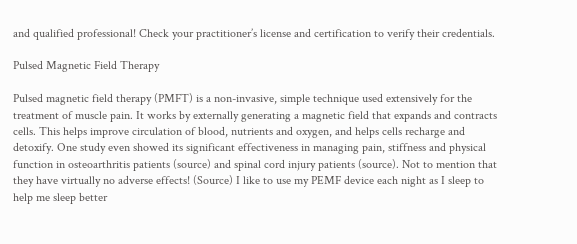and qualified professional! Check your practitioner’s license and certification to verify their credentials.

Pulsed Magnetic Field Therapy

Pulsed magnetic field therapy (PMFT) is a non-invasive, simple technique used extensively for the treatment of muscle pain. It works by externally generating a magnetic field that expands and contracts cells. This helps improve circulation of blood, nutrients and oxygen, and helps cells recharge and detoxify. One study even showed its significant effectiveness in managing pain, stiffness and physical function in osteoarthritis patients (source) and spinal cord injury patients (source). Not to mention that they have virtually no adverse effects! (Source) I like to use my PEMF device each night as I sleep to help me sleep better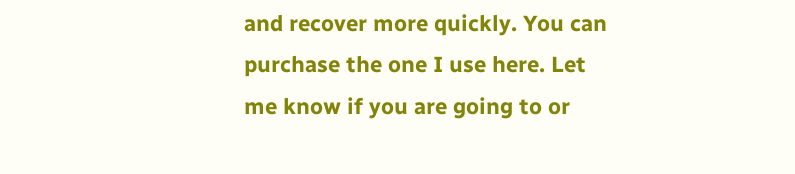and recover more quickly. You can purchase the one I use here. Let me know if you are going to or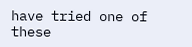have tried one of these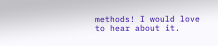methods! I would love to hear about it.